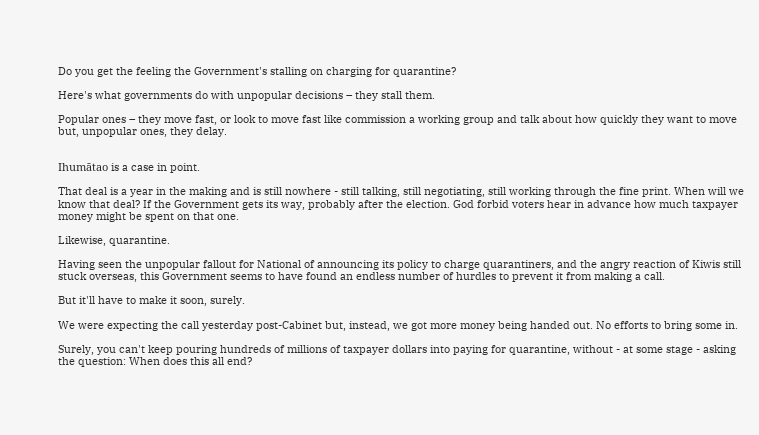Do you get the feeling the Government's stalling on charging for quarantine?

Here's what governments do with unpopular decisions – they stall them.

Popular ones – they move fast, or look to move fast like commission a working group and talk about how quickly they want to move but, unpopular ones, they delay.


Ihumātao is a case in point.

That deal is a year in the making and is still nowhere - still talking, still negotiating, still working through the fine print. When will we know that deal? If the Government gets its way, probably after the election. God forbid voters hear in advance how much taxpayer money might be spent on that one.

Likewise, quarantine.

Having seen the unpopular fallout for National of announcing its policy to charge quarantiners, and the angry reaction of Kiwis still stuck overseas, this Government seems to have found an endless number of hurdles to prevent it from making a call.

But it'll have to make it soon, surely.

We were expecting the call yesterday post-Cabinet but, instead, we got more money being handed out. No efforts to bring some in.

Surely, you can't keep pouring hundreds of millions of taxpayer dollars into paying for quarantine, without - at some stage - asking the question: When does this all end?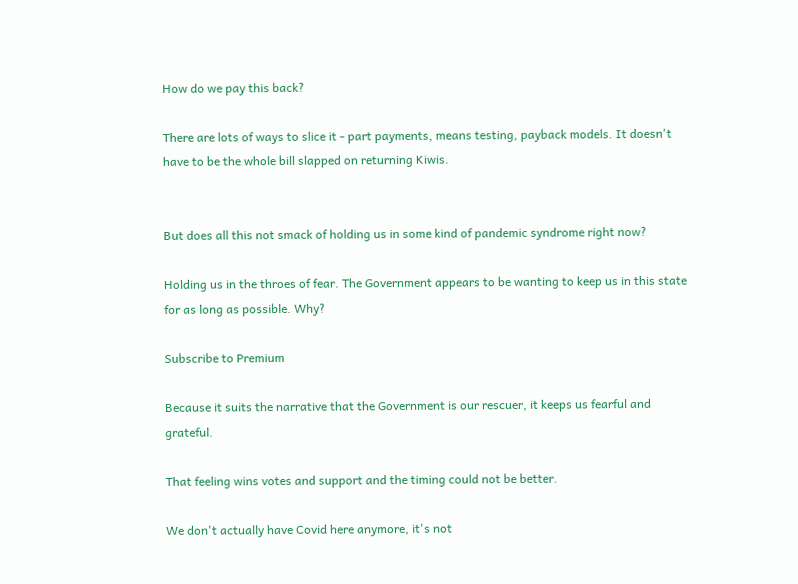How do we pay this back?

There are lots of ways to slice it - part payments, means testing, payback models. It doesn't have to be the whole bill slapped on returning Kiwis.


But does all this not smack of holding us in some kind of pandemic syndrome right now?

Holding us in the throes of fear. The Government appears to be wanting to keep us in this state for as long as possible. Why?

Subscribe to Premium

Because it suits the narrative that the Government is our rescuer, it keeps us fearful and grateful.

That feeling wins votes and support and the timing could not be better.

We don't actually have Covid here anymore, it's not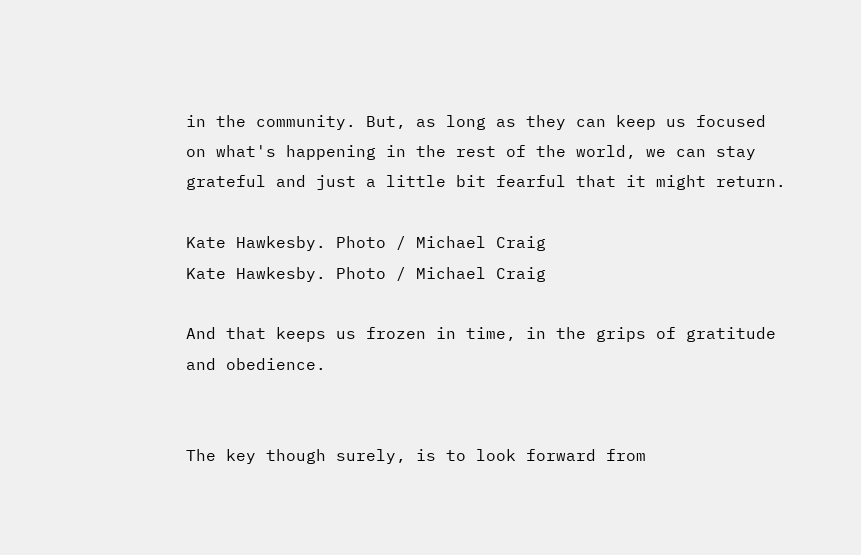in the community. But, as long as they can keep us focused on what's happening in the rest of the world, we can stay grateful and just a little bit fearful that it might return.

Kate Hawkesby. Photo / Michael Craig
Kate Hawkesby. Photo / Michael Craig

And that keeps us frozen in time, in the grips of gratitude and obedience.


The key though surely, is to look forward from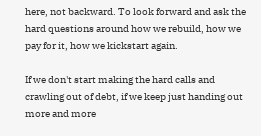here, not backward. To look forward and ask the hard questions around how we rebuild, how we pay for it, how we kickstart again.

If we don't start making the hard calls and crawling out of debt, if we keep just handing out more and more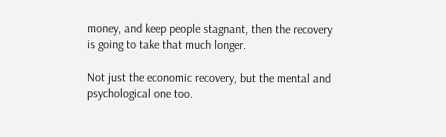money, and keep people stagnant, then the recovery is going to take that much longer.

Not just the economic recovery, but the mental and psychological one too.